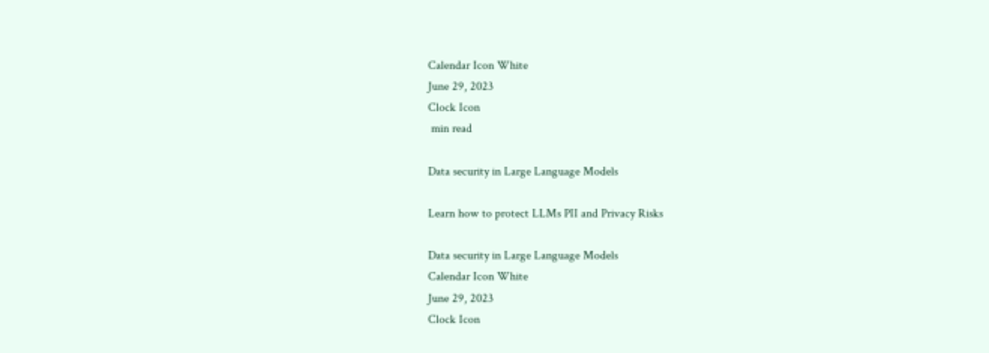Calendar Icon White
June 29, 2023
Clock Icon
 min read

Data security in Large Language Models

Learn how to protect LLMs PII and Privacy Risks

Data security in Large Language Models
Calendar Icon White
June 29, 2023
Clock Icon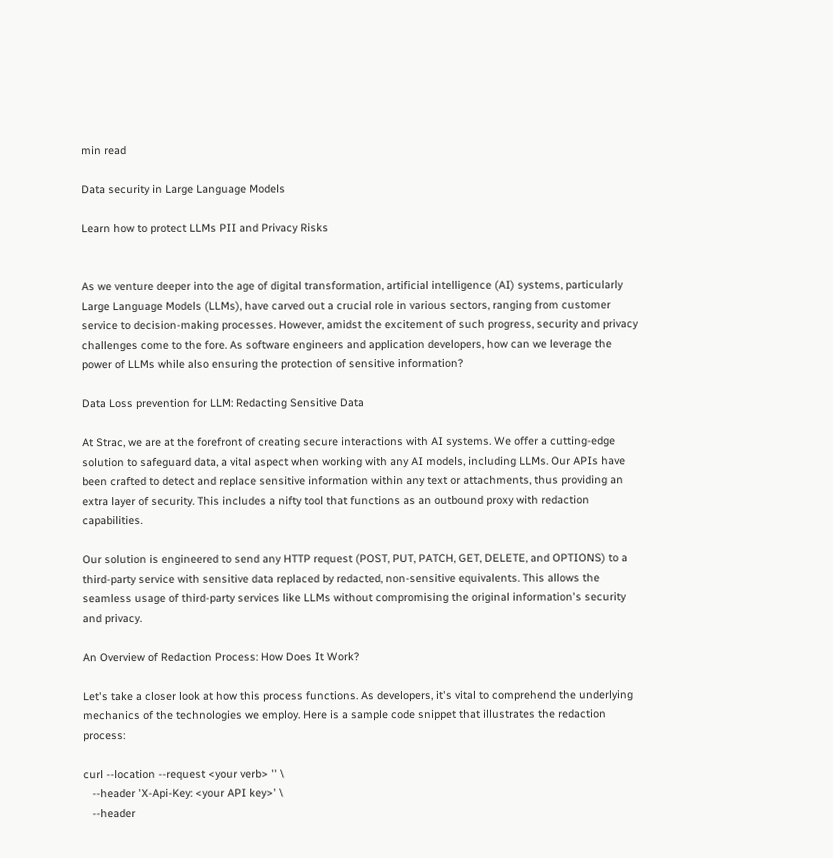min read

Data security in Large Language Models

Learn how to protect LLMs PII and Privacy Risks


As we venture deeper into the age of digital transformation, artificial intelligence (AI) systems, particularly Large Language Models (LLMs), have carved out a crucial role in various sectors, ranging from customer service to decision-making processes. However, amidst the excitement of such progress, security and privacy challenges come to the fore. As software engineers and application developers, how can we leverage the power of LLMs while also ensuring the protection of sensitive information?

Data Loss prevention for LLM: Redacting Sensitive Data

At Strac, we are at the forefront of creating secure interactions with AI systems. We offer a cutting-edge solution to safeguard data, a vital aspect when working with any AI models, including LLMs. Our APIs have been crafted to detect and replace sensitive information within any text or attachments, thus providing an extra layer of security. This includes a nifty tool that functions as an outbound proxy with redaction capabilities.

Our solution is engineered to send any HTTP request (POST, PUT, PATCH, GET, DELETE, and OPTIONS) to a third-party service with sensitive data replaced by redacted, non-sensitive equivalents. This allows the seamless usage of third-party services like LLMs without compromising the original information's security and privacy.

An Overview of Redaction Process: How Does It Work?

Let's take a closer look at how this process functions. As developers, it's vital to comprehend the underlying mechanics of the technologies we employ. Here is a sample code snippet that illustrates the redaction process:

curl --location --request <your verb> '' \
   --header 'X-Api-Key: <your API key>' \
   --header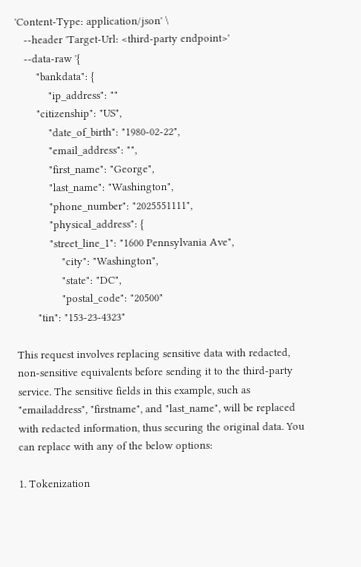'Content-Type: application/json' \
   --header 'Target-Url: <third-party endpoint>'
   --data-raw '{
       "bankdata": {
           "ip_address": ""
       "citizenship": "US",
           "date_of_birth": "1980-02-22",
           "email_address": "",
           "first_name": "George",
           "last_name": "Washington",
           "phone_number": "2025551111",
           "physical_address": {
           "street_line_1": "1600 Pennsylvania Ave",
               "city": "Washington",
               "state": "DC",
               "postal_code": "20500"
       "tin": "153-23-4323"

This request involves replacing sensitive data with redacted, non-sensitive equivalents before sending it to the third-party service. The sensitive fields in this example, such as "emailaddress", "firstname", and "last_name", will be replaced with redacted information, thus securing the original data. You can replace with any of the below options:

1. Tokenization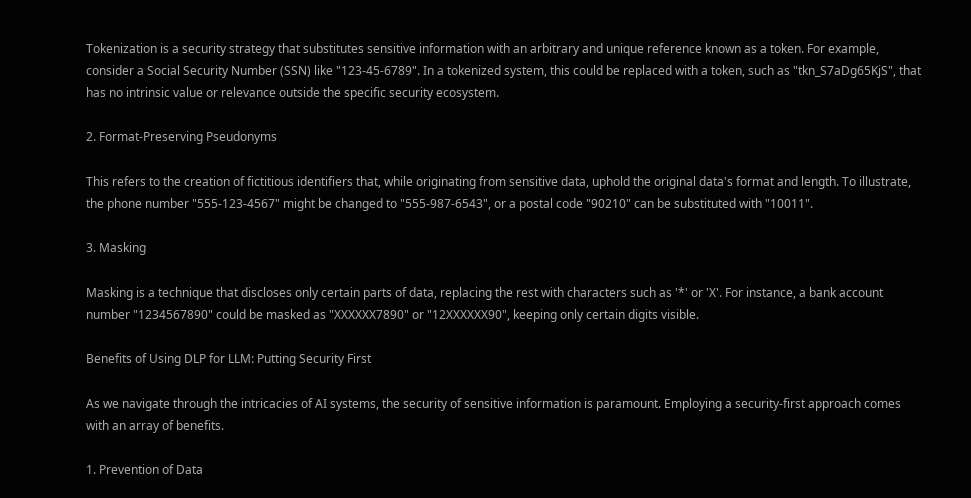Tokenization is a security strategy that substitutes sensitive information with an arbitrary and unique reference known as a token. For example, consider a Social Security Number (SSN) like "123-45-6789". In a tokenized system, this could be replaced with a token, such as "tkn_S7aDg65KjS", that has no intrinsic value or relevance outside the specific security ecosystem.

2. Format-Preserving Pseudonyms

This refers to the creation of fictitious identifiers that, while originating from sensitive data, uphold the original data's format and length. To illustrate, the phone number "555-123-4567" might be changed to "555-987-6543", or a postal code "90210" can be substituted with "10011".

3. Masking

Masking is a technique that discloses only certain parts of data, replacing the rest with characters such as '*' or 'X'. For instance, a bank account number "1234567890" could be masked as "XXXXXX7890" or "12XXXXXX90", keeping only certain digits visible.

Benefits of Using DLP for LLM: Putting Security First

As we navigate through the intricacies of AI systems, the security of sensitive information is paramount. Employing a security-first approach comes with an array of benefits.

1. Prevention of Data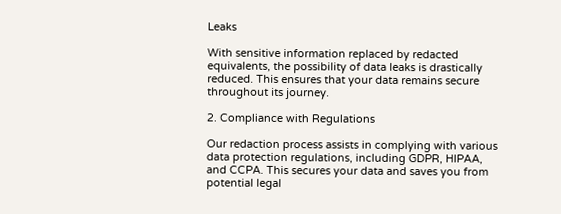Leaks

With sensitive information replaced by redacted equivalents, the possibility of data leaks is drastically reduced. This ensures that your data remains secure throughout its journey.

2. Compliance with Regulations

Our redaction process assists in complying with various data protection regulations, including GDPR, HIPAA, and CCPA. This secures your data and saves you from potential legal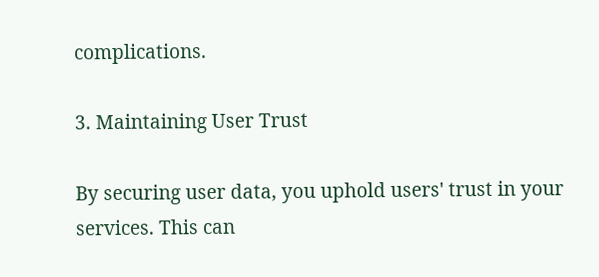complications.

3. Maintaining User Trust

By securing user data, you uphold users' trust in your services. This can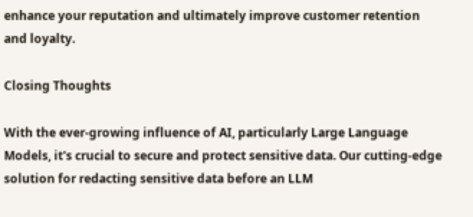enhance your reputation and ultimately improve customer retention and loyalty.

Closing Thoughts

With the ever-growing influence of AI, particularly Large Language Models, it's crucial to secure and protect sensitive data. Our cutting-edge solution for redacting sensitive data before an LLM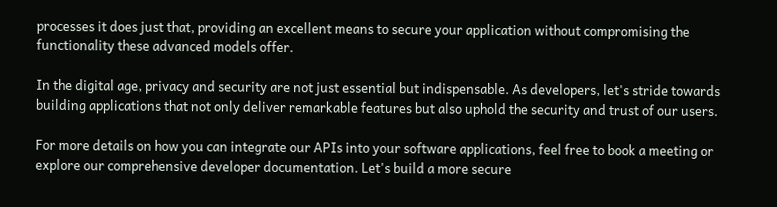processes it does just that, providing an excellent means to secure your application without compromising the functionality these advanced models offer.

In the digital age, privacy and security are not just essential but indispensable. As developers, let's stride towards building applications that not only deliver remarkable features but also uphold the security and trust of our users.

For more details on how you can integrate our APIs into your software applications, feel free to book a meeting or explore our comprehensive developer documentation. Let's build a more secure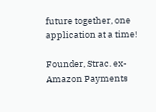future together, one application at a time!

Founder, Strac. ex-Amazon Payments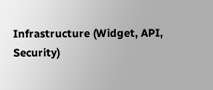Infrastructure (Widget, API, Security)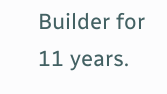Builder for 11 years.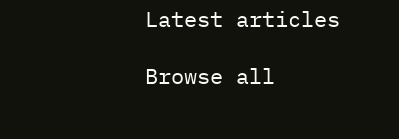Latest articles

Browse all